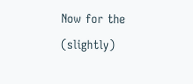Now for the (slightly)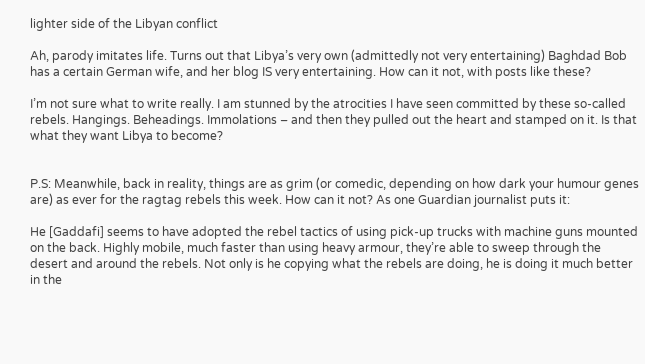lighter side of the Libyan conflict

Ah, parody imitates life. Turns out that Libya’s very own (admittedly not very entertaining) Baghdad Bob has a certain German wife, and her blog IS very entertaining. How can it not, with posts like these?

I’m not sure what to write really. I am stunned by the atrocities I have seen committed by these so-called rebels. Hangings. Beheadings. Immolations – and then they pulled out the heart and stamped on it. Is that what they want Libya to become?


P.S: Meanwhile, back in reality, things are as grim (or comedic, depending on how dark your humour genes are) as ever for the ragtag rebels this week. How can it not? As one Guardian journalist puts it:

He [Gaddafi] seems to have adopted the rebel tactics of using pick-up trucks with machine guns mounted on the back. Highly mobile, much faster than using heavy armour, they’re able to sweep through the desert and around the rebels. Not only is he copying what the rebels are doing, he is doing it much better in the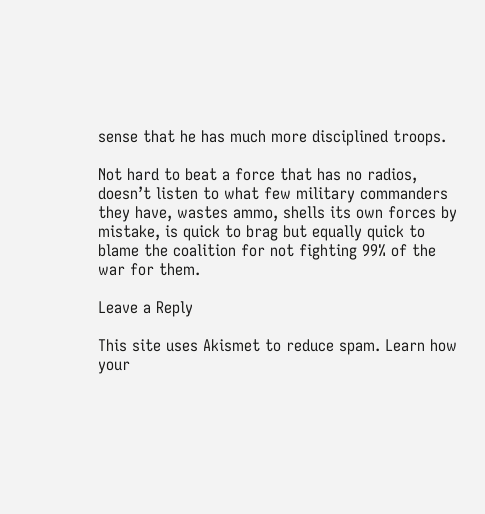sense that he has much more disciplined troops.

Not hard to beat a force that has no radios, doesn’t listen to what few military commanders they have, wastes ammo, shells its own forces by mistake, is quick to brag but equally quick to blame the coalition for not fighting 99% of the war for them.

Leave a Reply

This site uses Akismet to reduce spam. Learn how your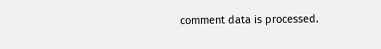comment data is processed.